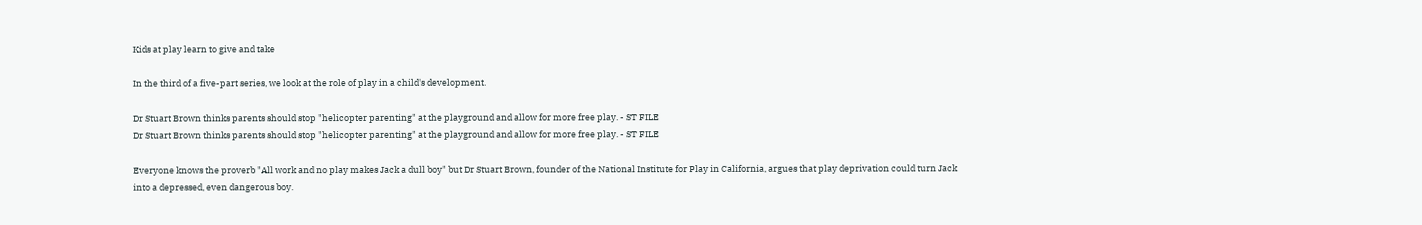Kids at play learn to give and take

In the third of a five-part series, we look at the role of play in a child's development.

Dr Stuart Brown thinks parents should stop "helicopter parenting" at the playground and allow for more free play. - ST FILE
Dr Stuart Brown thinks parents should stop "helicopter parenting" at the playground and allow for more free play. - ST FILE

Everyone knows the proverb "All work and no play makes Jack a dull boy" but Dr Stuart Brown, founder of the National Institute for Play in California, argues that play deprivation could turn Jack into a depressed, even dangerous boy.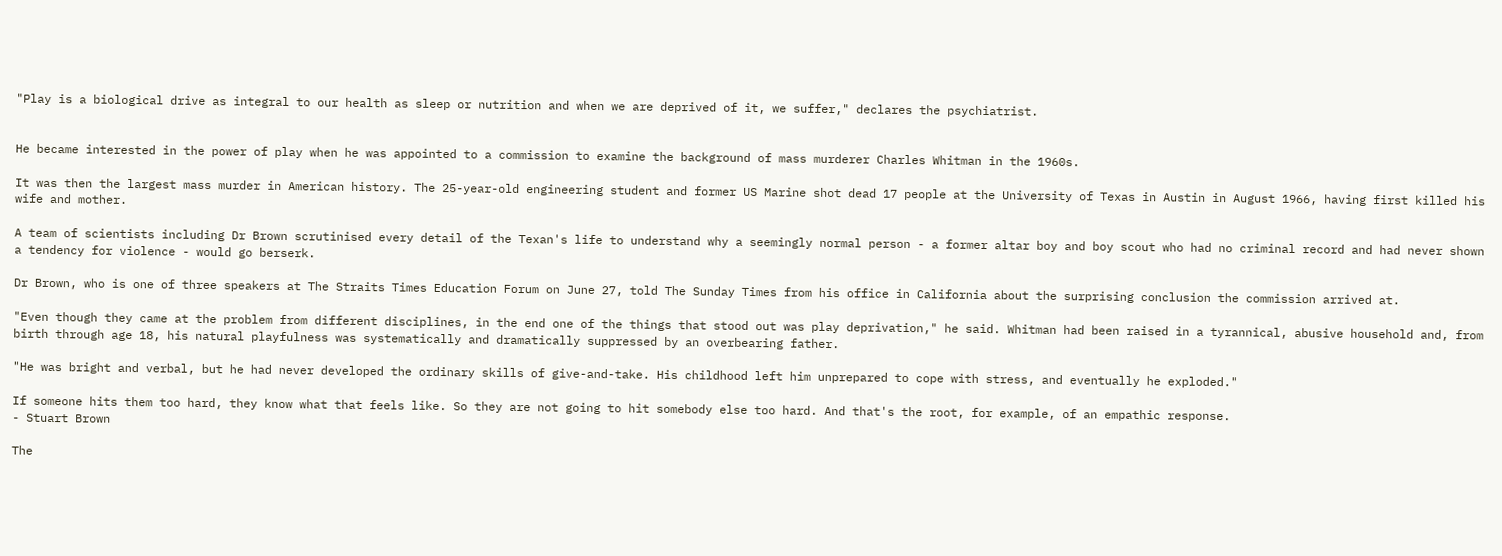"Play is a biological drive as integral to our health as sleep or nutrition and when we are deprived of it, we suffer," declares the psychiatrist.


He became interested in the power of play when he was appointed to a commission to examine the background of mass murderer Charles Whitman in the 1960s.

It was then the largest mass murder in American history. The 25-year-old engineering student and former US Marine shot dead 17 people at the University of Texas in Austin in August 1966, having first killed his wife and mother.

A team of scientists including Dr Brown scrutinised every detail of the Texan's life to understand why a seemingly normal person - a former altar boy and boy scout who had no criminal record and had never shown a tendency for violence - would go berserk.

Dr Brown, who is one of three speakers at The Straits Times Education Forum on June 27, told The Sunday Times from his office in California about the surprising conclusion the commission arrived at.

"Even though they came at the problem from different disciplines, in the end one of the things that stood out was play deprivation," he said. Whitman had been raised in a tyrannical, abusive household and, from birth through age 18, his natural playfulness was systematically and dramatically suppressed by an overbearing father.

"He was bright and verbal, but he had never developed the ordinary skills of give-and-take. His childhood left him unprepared to cope with stress, and eventually he exploded."

If someone hits them too hard, they know what that feels like. So they are not going to hit somebody else too hard. And that's the root, for example, of an empathic response.
- Stuart Brown

The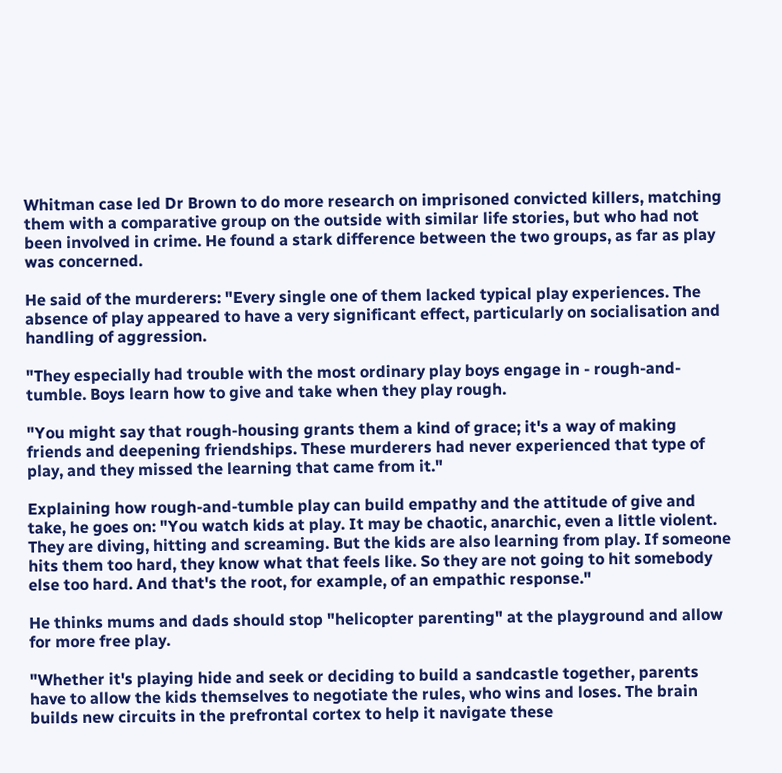Whitman case led Dr Brown to do more research on imprisoned convicted killers, matching them with a comparative group on the outside with similar life stories, but who had not been involved in crime. He found a stark difference between the two groups, as far as play was concerned.

He said of the murderers: "Every single one of them lacked typical play experiences. The absence of play appeared to have a very significant effect, particularly on socialisation and handling of aggression.

"They especially had trouble with the most ordinary play boys engage in - rough-and-tumble. Boys learn how to give and take when they play rough.

"You might say that rough-housing grants them a kind of grace; it's a way of making friends and deepening friendships. These murderers had never experienced that type of play, and they missed the learning that came from it."

Explaining how rough-and-tumble play can build empathy and the attitude of give and take, he goes on: "You watch kids at play. It may be chaotic, anarchic, even a little violent. They are diving, hitting and screaming. But the kids are also learning from play. If someone hits them too hard, they know what that feels like. So they are not going to hit somebody else too hard. And that's the root, for example, of an empathic response."

He thinks mums and dads should stop "helicopter parenting" at the playground and allow for more free play.

"Whether it's playing hide and seek or deciding to build a sandcastle together, parents have to allow the kids themselves to negotiate the rules, who wins and loses. The brain builds new circuits in the prefrontal cortex to help it navigate these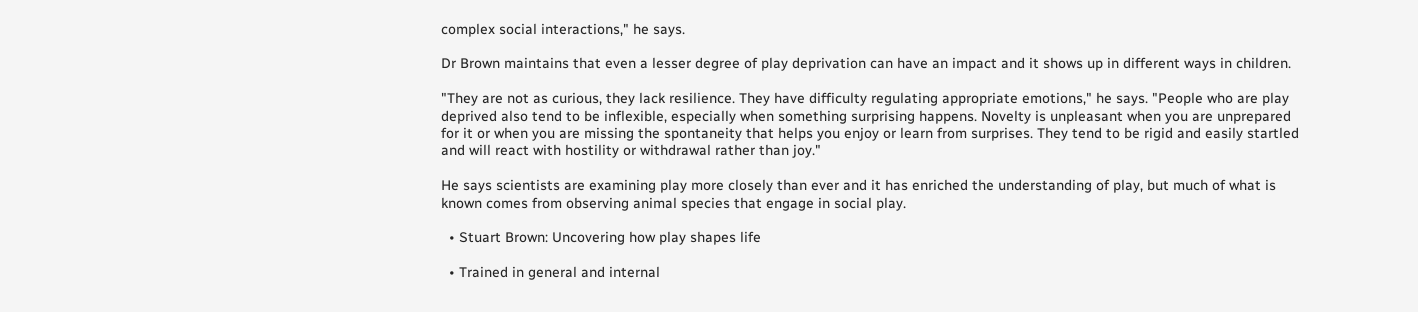complex social interactions," he says.

Dr Brown maintains that even a lesser degree of play deprivation can have an impact and it shows up in different ways in children.

"They are not as curious, they lack resilience. They have difficulty regulating appropriate emotions," he says. "People who are play deprived also tend to be inflexible, especially when something surprising happens. Novelty is unpleasant when you are unprepared for it or when you are missing the spontaneity that helps you enjoy or learn from surprises. They tend to be rigid and easily startled and will react with hostility or withdrawal rather than joy."

He says scientists are examining play more closely than ever and it has enriched the understanding of play, but much of what is known comes from observing animal species that engage in social play.

  • Stuart Brown: Uncovering how play shapes life

  • Trained in general and internal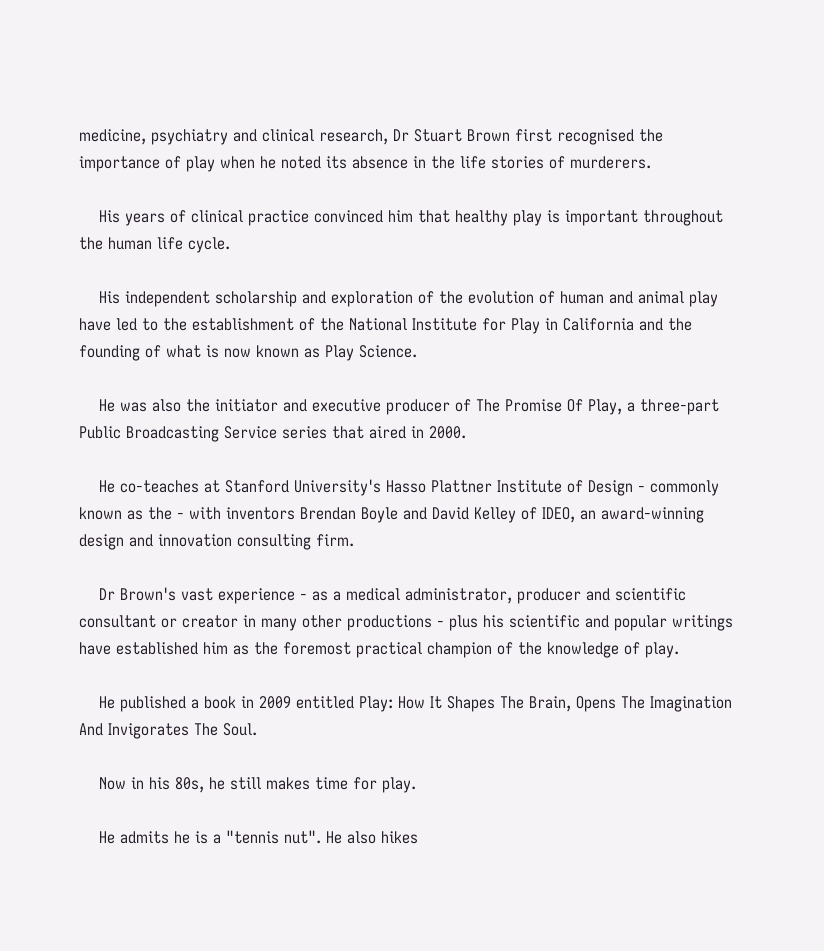medicine, psychiatry and clinical research, Dr Stuart Brown first recognised the importance of play when he noted its absence in the life stories of murderers.

    His years of clinical practice convinced him that healthy play is important throughout the human life cycle.

    His independent scholarship and exploration of the evolution of human and animal play have led to the establishment of the National Institute for Play in California and the founding of what is now known as Play Science.

    He was also the initiator and executive producer of The Promise Of Play, a three-part Public Broadcasting Service series that aired in 2000.

    He co-teaches at Stanford University's Hasso Plattner Institute of Design - commonly known as the - with inventors Brendan Boyle and David Kelley of IDEO, an award-winning design and innovation consulting firm.

    Dr Brown's vast experience - as a medical administrator, producer and scientific consultant or creator in many other productions - plus his scientific and popular writings have established him as the foremost practical champion of the knowledge of play.

    He published a book in 2009 entitled Play: How It Shapes The Brain, Opens The Imagination And Invigorates The Soul.

    Now in his 80s, he still makes time for play.

    He admits he is a "tennis nut". He also hikes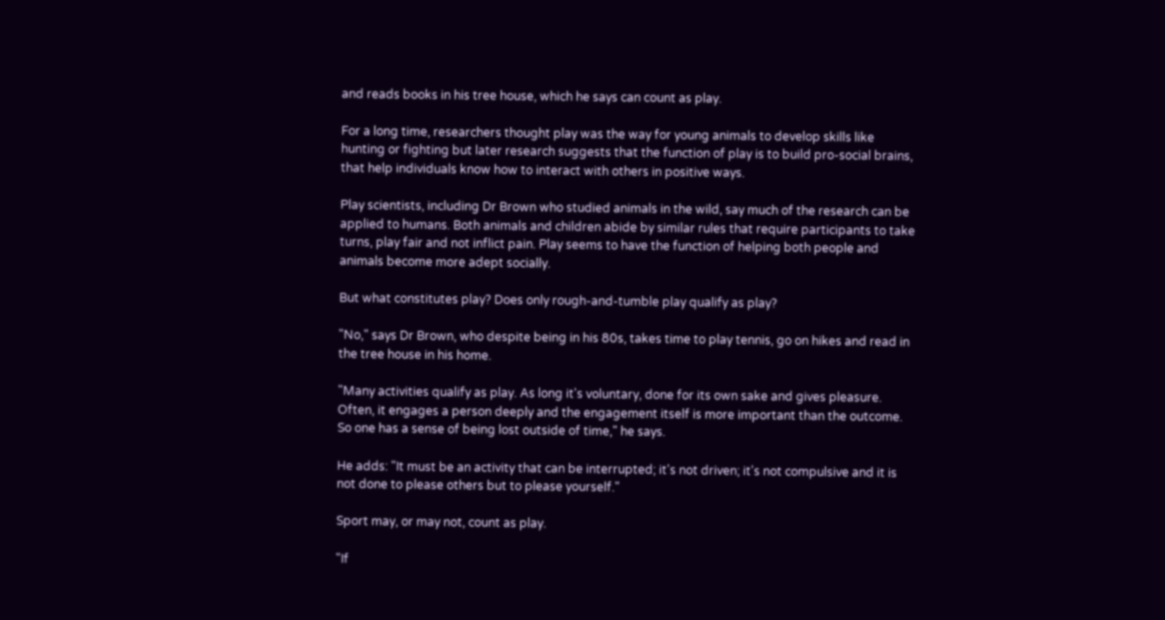and reads books in his tree house, which he says can count as play.

For a long time, researchers thought play was the way for young animals to develop skills like hunting or fighting but later research suggests that the function of play is to build pro-social brains, that help individuals know how to interact with others in positive ways.

Play scientists, including Dr Brown who studied animals in the wild, say much of the research can be applied to humans. Both animals and children abide by similar rules that require participants to take turns, play fair and not inflict pain. Play seems to have the function of helping both people and animals become more adept socially.

But what constitutes play? Does only rough-and-tumble play qualify as play?

"No," says Dr Brown, who despite being in his 80s, takes time to play tennis, go on hikes and read in the tree house in his home.

"Many activities qualify as play. As long it's voluntary, done for its own sake and gives pleasure. Often, it engages a person deeply and the engagement itself is more important than the outcome. So one has a sense of being lost outside of time," he says.

He adds: "It must be an activity that can be interrupted; it's not driven; it's not compulsive and it is not done to please others but to please yourself."

Sport may, or may not, count as play.

"If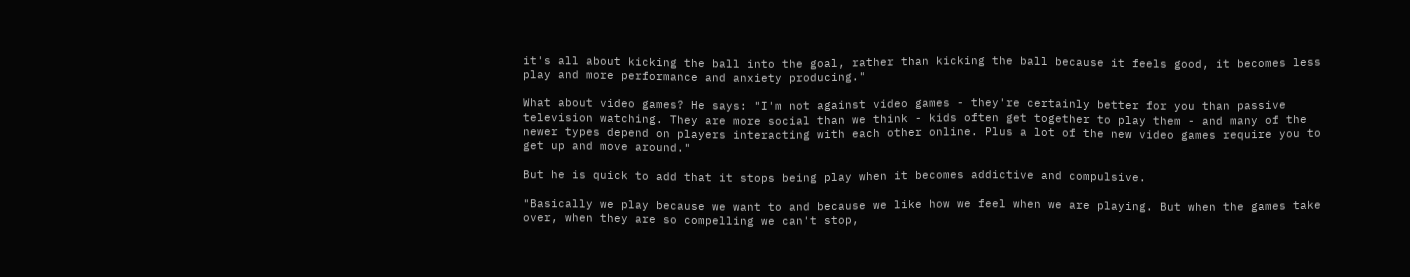it's all about kicking the ball into the goal, rather than kicking the ball because it feels good, it becomes less play and more performance and anxiety producing."

What about video games? He says: "I'm not against video games - they're certainly better for you than passive television watching. They are more social than we think - kids often get together to play them - and many of the newer types depend on players interacting with each other online. Plus a lot of the new video games require you to get up and move around."

But he is quick to add that it stops being play when it becomes addictive and compulsive.

"Basically we play because we want to and because we like how we feel when we are playing. But when the games take over, when they are so compelling we can't stop,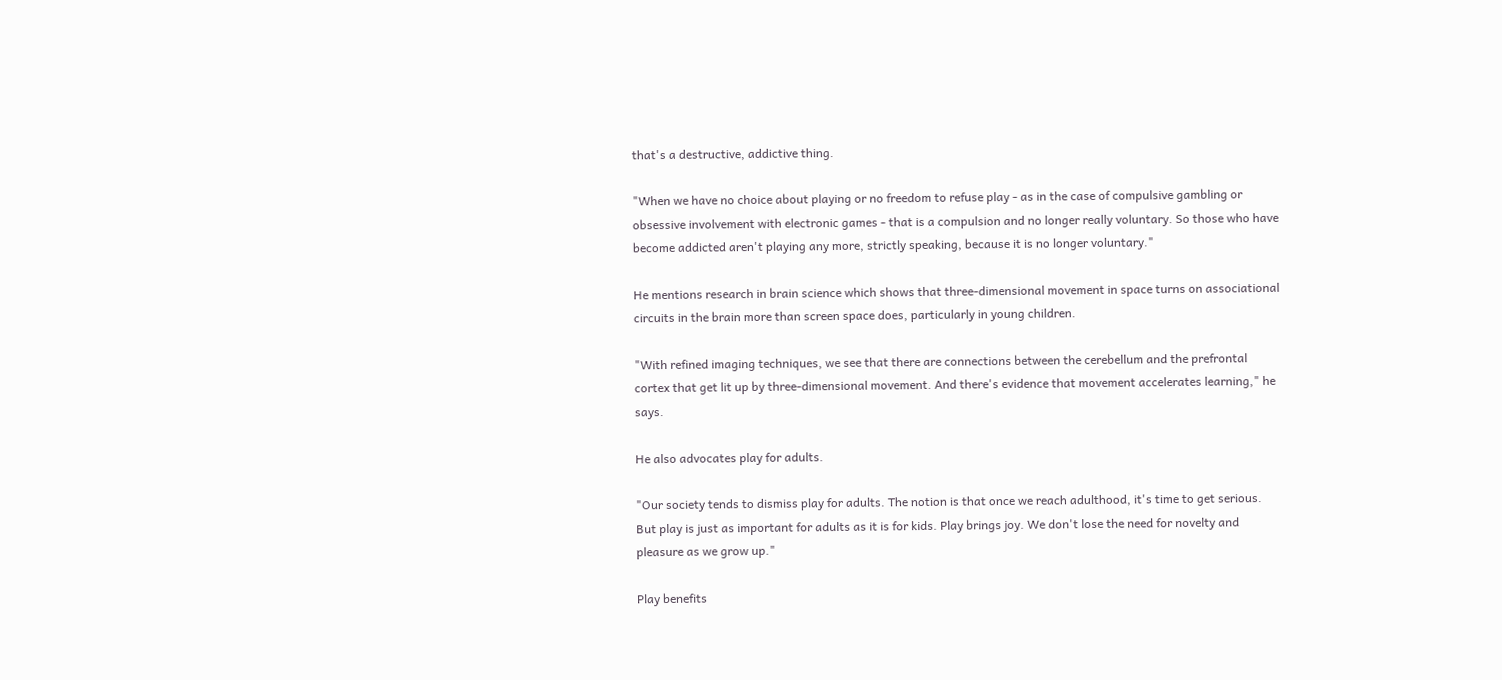that's a destructive, addictive thing.

"When we have no choice about playing or no freedom to refuse play - as in the case of compulsive gambling or obsessive involvement with electronic games - that is a compulsion and no longer really voluntary. So those who have become addicted aren't playing any more, strictly speaking, because it is no longer voluntary."

He mentions research in brain science which shows that three-dimensional movement in space turns on associational circuits in the brain more than screen space does, particularly in young children.

"With refined imaging techniques, we see that there are connections between the cerebellum and the prefrontal cortex that get lit up by three-dimensional movement. And there's evidence that movement accelerates learning," he says.

He also advocates play for adults.

"Our society tends to dismiss play for adults. The notion is that once we reach adulthood, it's time to get serious. But play is just as important for adults as it is for kids. Play brings joy. We don't lose the need for novelty and pleasure as we grow up."

Play benefits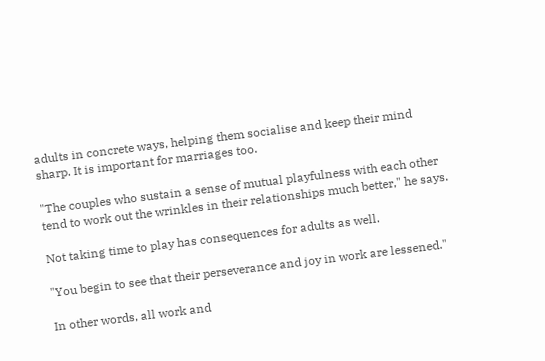adults in concrete ways, helping them socialise and keep their mind sharp. It is important for marriages too.

"The couples who sustain a sense of mutual playfulness with each other tend to work out the wrinkles in their relationships much better," he says.

Not taking time to play has consequences for adults as well.

"You begin to see that their perseverance and joy in work are lessened."

In other words, all work and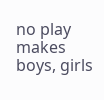no play makes boys, girls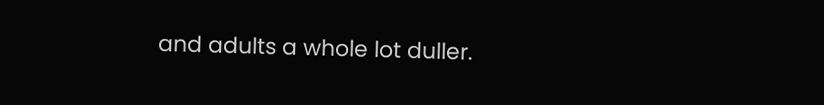and adults a whole lot duller.